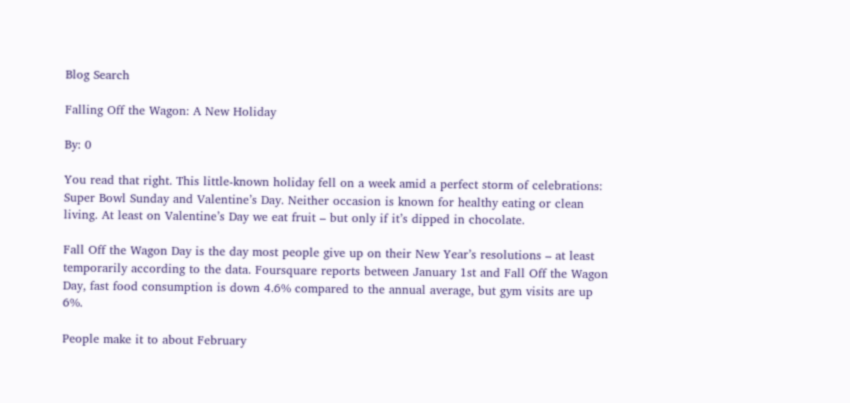Blog Search

Falling Off the Wagon: A New Holiday

By: 0

You read that right. This little-known holiday fell on a week amid a perfect storm of celebrations: Super Bowl Sunday and Valentine’s Day. Neither occasion is known for healthy eating or clean living. At least on Valentine’s Day we eat fruit – but only if it’s dipped in chocolate.

Fall Off the Wagon Day is the day most people give up on their New Year’s resolutions – at least temporarily according to the data. Foursquare reports between January 1st and Fall Off the Wagon Day, fast food consumption is down 4.6% compared to the annual average, but gym visits are up 6%.

People make it to about February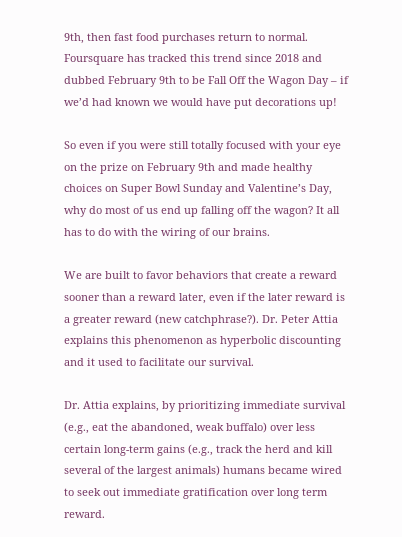9th, then fast food purchases return to normal. Foursquare has tracked this trend since 2018 and dubbed February 9th to be Fall Off the Wagon Day – if we’d had known we would have put decorations up!

So even if you were still totally focused with your eye on the prize on February 9th and made healthy choices on Super Bowl Sunday and Valentine’s Day, why do most of us end up falling off the wagon? It all has to do with the wiring of our brains.

We are built to favor behaviors that create a reward sooner than a reward later, even if the later reward is a greater reward (new catchphrase?). Dr. Peter Attia explains this phenomenon as hyperbolic discounting and it used to facilitate our survival.

Dr. Attia explains, by prioritizing immediate survival (e.g., eat the abandoned, weak buffalo) over less certain long-term gains (e.g., track the herd and kill several of the largest animals) humans became wired to seek out immediate gratification over long term reward.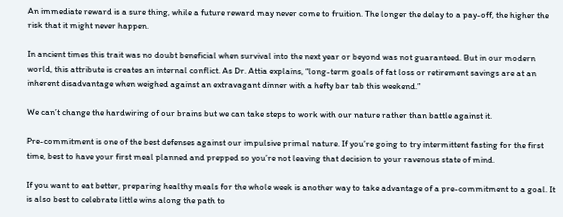An immediate reward is a sure thing, while a future reward may never come to fruition. The longer the delay to a pay-off, the higher the risk that it might never happen.

In ancient times this trait was no doubt beneficial when survival into the next year or beyond was not guaranteed. But in our modern world, this attribute is creates an internal conflict. As Dr. Attia explains, “long-term goals of fat loss or retirement savings are at an inherent disadvantage when weighed against an extravagant dinner with a hefty bar tab this weekend.”

We can’t change the hardwiring of our brains but we can take steps to work with our nature rather than battle against it.

Pre-commitment is one of the best defenses against our impulsive primal nature. If you’re going to try intermittent fasting for the first time, best to have your first meal planned and prepped so you’re not leaving that decision to your ravenous state of mind.

If you want to eat better, preparing healthy meals for the whole week is another way to take advantage of a pre-commitment to a goal. It is also best to celebrate little wins along the path to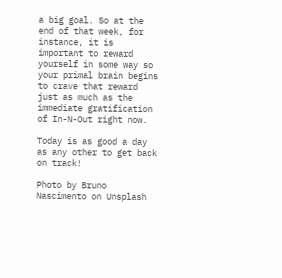a big goal. So at the end of that week, for instance, it is important to reward yourself in some way so your primal brain begins to crave that reward just as much as the immediate gratification of In-N-Out right now.

Today is as good a day as any other to get back on track!

Photo by Bruno Nascimento on Unsplash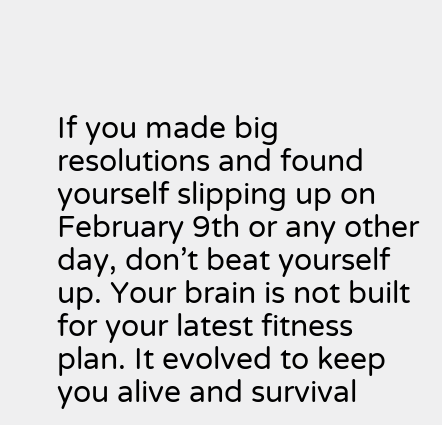If you made big resolutions and found yourself slipping up on February 9th or any other day, don’t beat yourself up. Your brain is not built for your latest fitness plan. It evolved to keep you alive and survival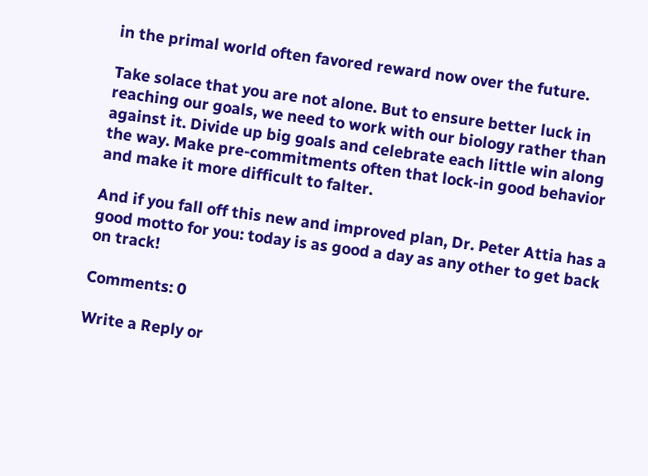in the primal world often favored reward now over the future.

Take solace that you are not alone. But to ensure better luck in reaching our goals, we need to work with our biology rather than against it. Divide up big goals and celebrate each little win along the way. Make pre-commitments often that lock-in good behavior and make it more difficult to falter.

And if you fall off this new and improved plan, Dr. Peter Attia has a good motto for you: today is as good a day as any other to get back on track!

Comments: 0

Write a Reply or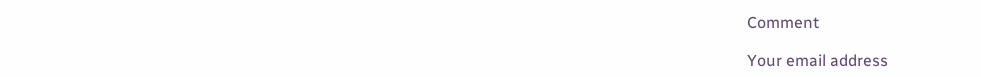Comment

Your email address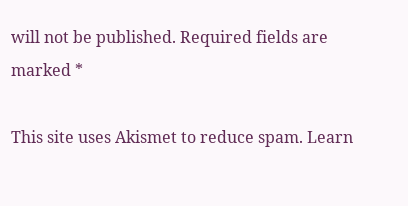will not be published. Required fields are marked *

This site uses Akismet to reduce spam. Learn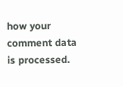how your comment data is processed.